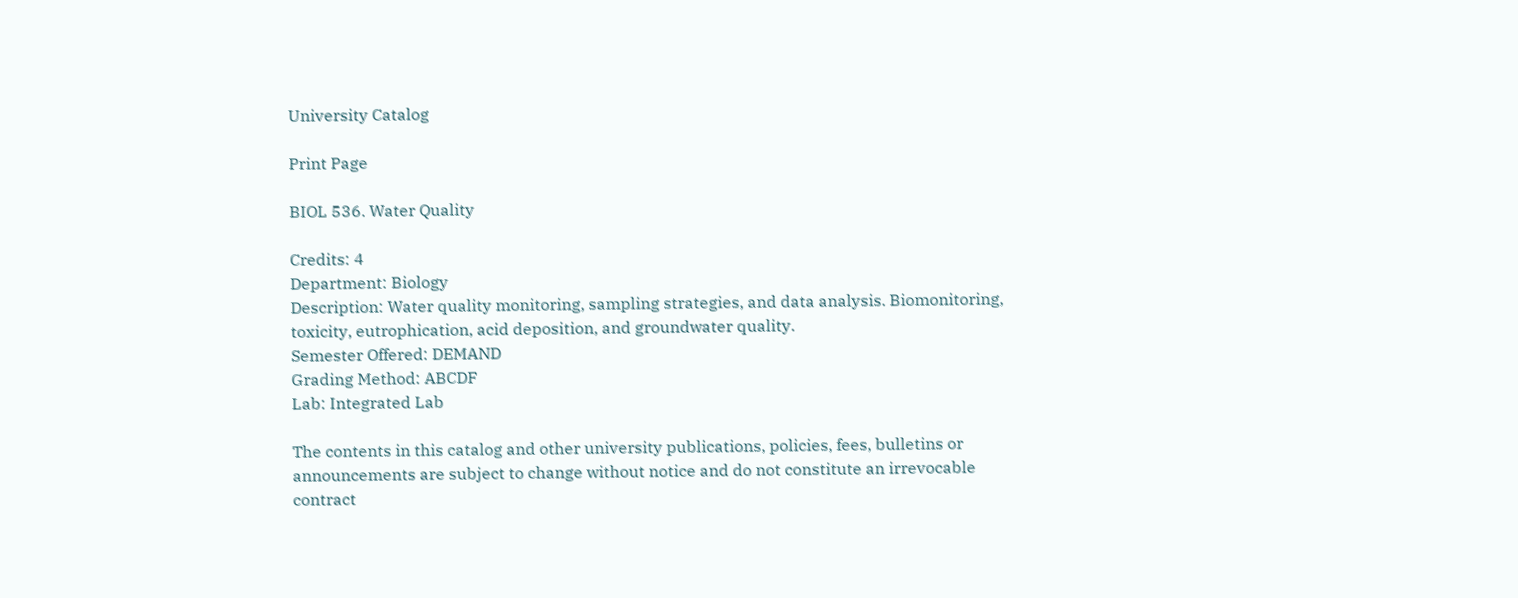University Catalog

Print Page

BIOL 536. Water Quality

Credits: 4
Department: Biology
Description: Water quality monitoring, sampling strategies, and data analysis. Biomonitoring, toxicity, eutrophication, acid deposition, and groundwater quality.
Semester Offered: DEMAND
Grading Method: ABCDF
Lab: Integrated Lab

The contents in this catalog and other university publications, policies, fees, bulletins or announcements are subject to change without notice and do not constitute an irrevocable contract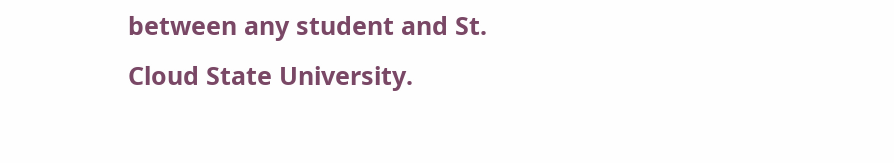between any student and St. Cloud State University.